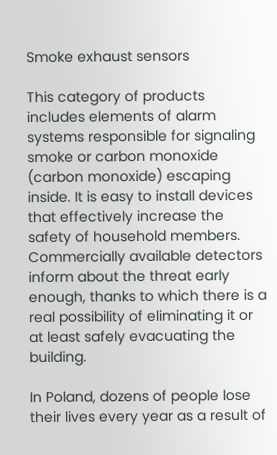Smoke exhaust sensors

This category of products includes elements of alarm systems responsible for signaling smoke or carbon monoxide (carbon monoxide) escaping inside. It is easy to install devices that effectively increase the safety of household members. Commercially available detectors inform about the threat early enough, thanks to which there is a real possibility of eliminating it or at least safely evacuating the building.

In Poland, dozens of people lose their lives every year as a result of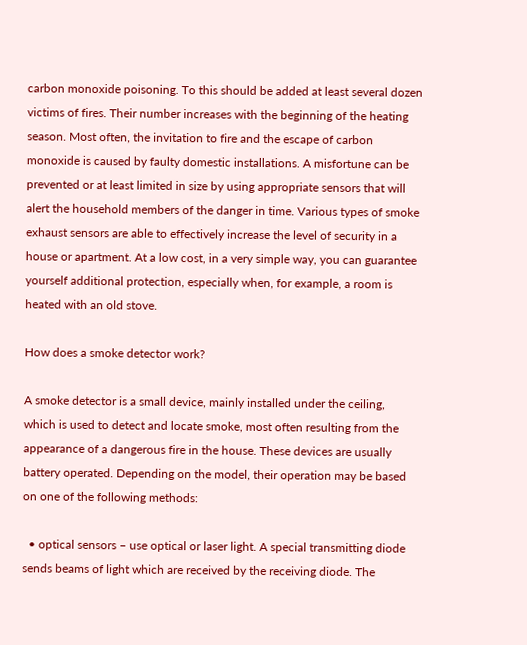carbon monoxide poisoning. To this should be added at least several dozen victims of fires. Their number increases with the beginning of the heating season. Most often, the invitation to fire and the escape of carbon monoxide is caused by faulty domestic installations. A misfortune can be prevented or at least limited in size by using appropriate sensors that will alert the household members of the danger in time. Various types of smoke exhaust sensors are able to effectively increase the level of security in a house or apartment. At a low cost, in a very simple way, you can guarantee yourself additional protection, especially when, for example, a room is heated with an old stove.

How does a smoke detector work?

A smoke detector is a small device, mainly installed under the ceiling, which is used to detect and locate smoke, most often resulting from the appearance of a dangerous fire in the house. These devices are usually battery operated. Depending on the model, their operation may be based on one of the following methods:

  • optical sensors – use optical or laser light. A special transmitting diode sends beams of light which are received by the receiving diode. The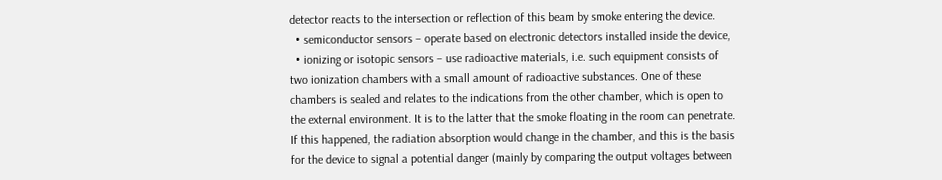detector reacts to the intersection or reflection of this beam by smoke entering the device.
  • semiconductor sensors – operate based on electronic detectors installed inside the device,
  • ionizing or isotopic sensors – use radioactive materials, i.e. such equipment consists of two ionization chambers with a small amount of radioactive substances. One of these chambers is sealed and relates to the indications from the other chamber, which is open to the external environment. It is to the latter that the smoke floating in the room can penetrate. If this happened, the radiation absorption would change in the chamber, and this is the basis for the device to signal a potential danger (mainly by comparing the output voltages between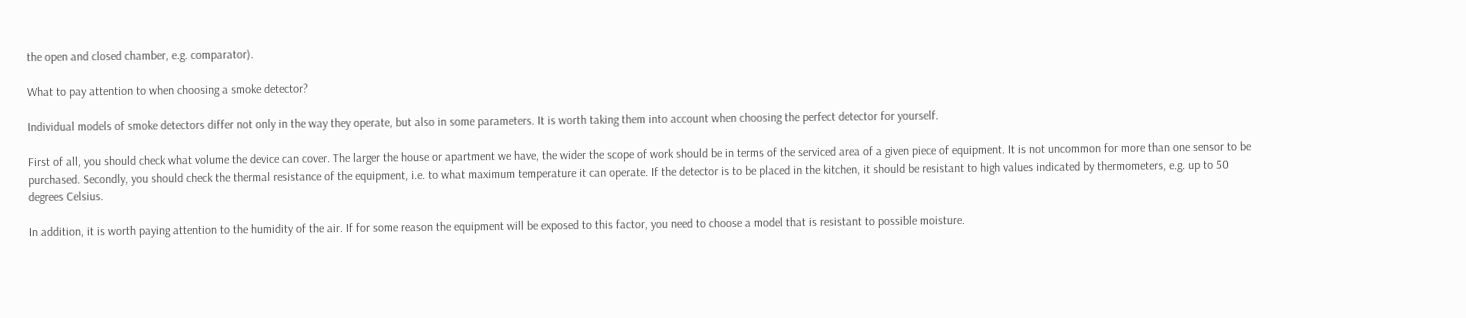the open and closed chamber, e.g. comparator).

What to pay attention to when choosing a smoke detector?

Individual models of smoke detectors differ not only in the way they operate, but also in some parameters. It is worth taking them into account when choosing the perfect detector for yourself.

First of all, you should check what volume the device can cover. The larger the house or apartment we have, the wider the scope of work should be in terms of the serviced area of a given piece of equipment. It is not uncommon for more than one sensor to be purchased. Secondly, you should check the thermal resistance of the equipment, i.e. to what maximum temperature it can operate. If the detector is to be placed in the kitchen, it should be resistant to high values indicated by thermometers, e.g. up to 50 degrees Celsius.

In addition, it is worth paying attention to the humidity of the air. If for some reason the equipment will be exposed to this factor, you need to choose a model that is resistant to possible moisture.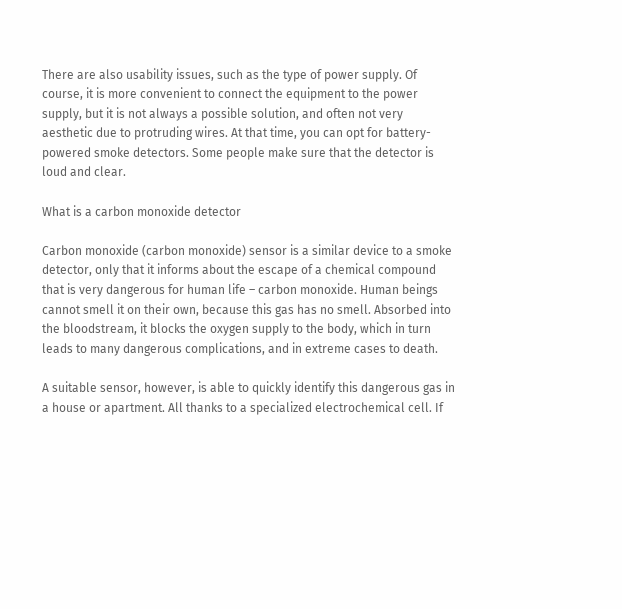There are also usability issues, such as the type of power supply. Of course, it is more convenient to connect the equipment to the power supply, but it is not always a possible solution, and often not very aesthetic due to protruding wires. At that time, you can opt for battery-powered smoke detectors. Some people make sure that the detector is loud and clear.

What is a carbon monoxide detector

Carbon monoxide (carbon monoxide) sensor is a similar device to a smoke detector, only that it informs about the escape of a chemical compound that is very dangerous for human life – carbon monoxide. Human beings cannot smell it on their own, because this gas has no smell. Absorbed into the bloodstream, it blocks the oxygen supply to the body, which in turn leads to many dangerous complications, and in extreme cases to death.

A suitable sensor, however, is able to quickly identify this dangerous gas in a house or apartment. All thanks to a specialized electrochemical cell. If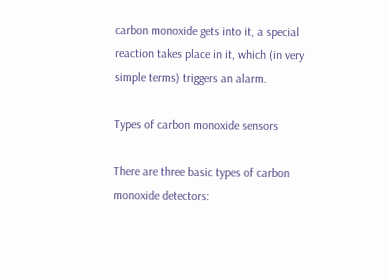carbon monoxide gets into it, a special reaction takes place in it, which (in very simple terms) triggers an alarm.

Types of carbon monoxide sensors

There are three basic types of carbon monoxide detectors: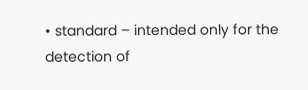• standard – intended only for the detection of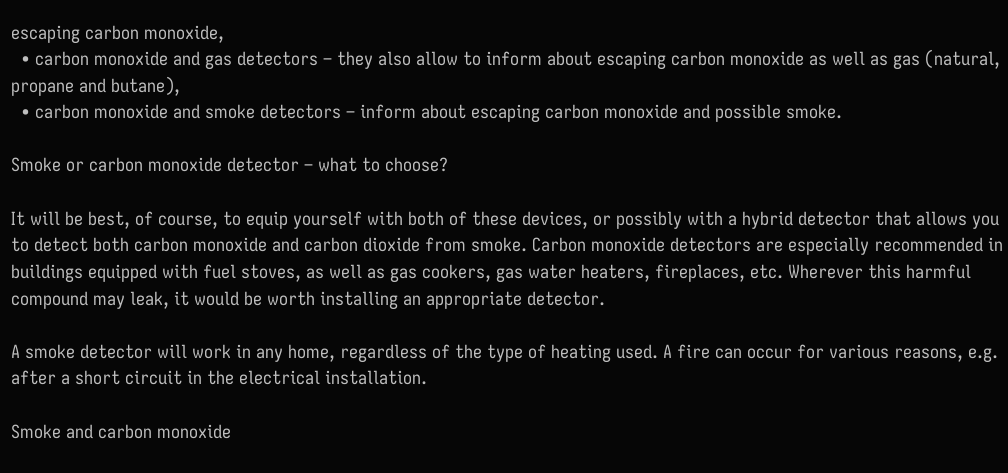escaping carbon monoxide,
  • carbon monoxide and gas detectors – they also allow to inform about escaping carbon monoxide as well as gas (natural, propane and butane),
  • carbon monoxide and smoke detectors – inform about escaping carbon monoxide and possible smoke.

Smoke or carbon monoxide detector – what to choose?

It will be best, of course, to equip yourself with both of these devices, or possibly with a hybrid detector that allows you to detect both carbon monoxide and carbon dioxide from smoke. Carbon monoxide detectors are especially recommended in buildings equipped with fuel stoves, as well as gas cookers, gas water heaters, fireplaces, etc. Wherever this harmful compound may leak, it would be worth installing an appropriate detector.

A smoke detector will work in any home, regardless of the type of heating used. A fire can occur for various reasons, e.g. after a short circuit in the electrical installation.

Smoke and carbon monoxide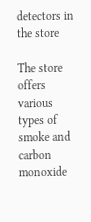detectors in the store

The store offers various types of smoke and carbon monoxide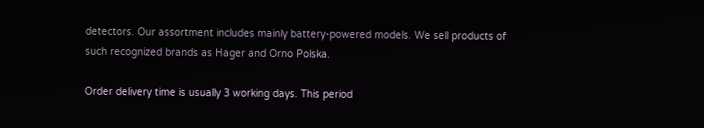detectors. Our assortment includes mainly battery-powered models. We sell products of such recognized brands as Hager and Orno Polska.

Order delivery time is usually 3 working days. This period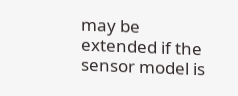may be extended if the sensor model is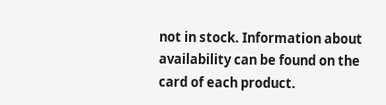not in stock. Information about availability can be found on the card of each product.